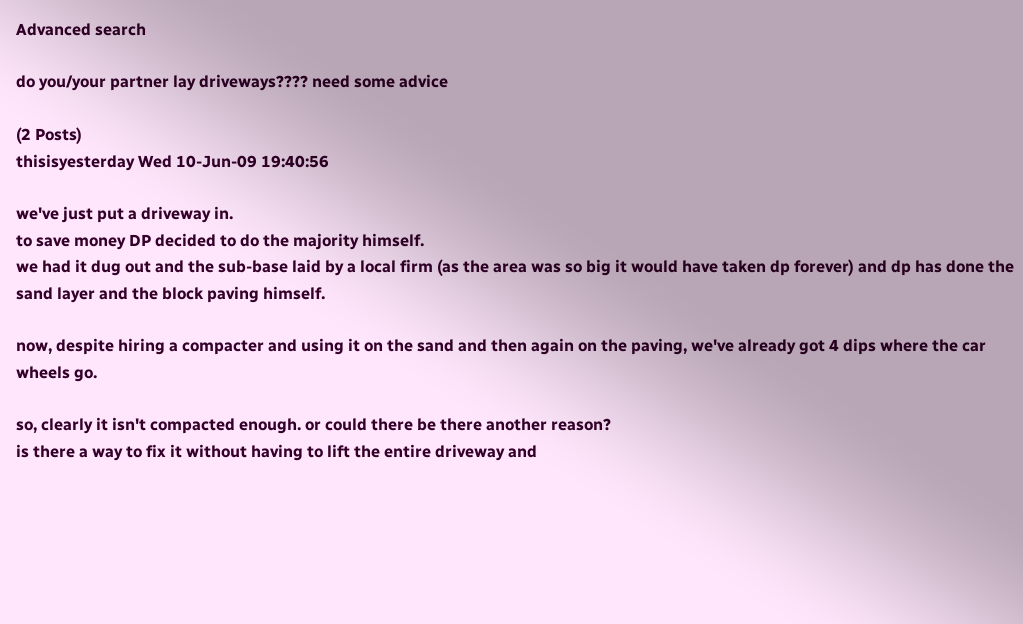Advanced search

do you/your partner lay driveways???? need some advice

(2 Posts)
thisisyesterday Wed 10-Jun-09 19:40:56

we've just put a driveway in.
to save money DP decided to do the majority himself.
we had it dug out and the sub-base laid by a local firm (as the area was so big it would have taken dp forever) and dp has done the sand layer and the block paving himself.

now, despite hiring a compacter and using it on the sand and then again on the paving, we've already got 4 dips where the car wheels go.

so, clearly it isn't compacted enough. or could there be there another reason?
is there a way to fix it without having to lift the entire driveway and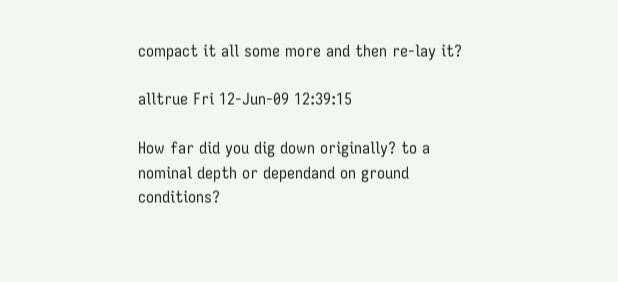compact it all some more and then re-lay it?

alltrue Fri 12-Jun-09 12:39:15

How far did you dig down originally? to a nominal depth or dependand on ground conditions?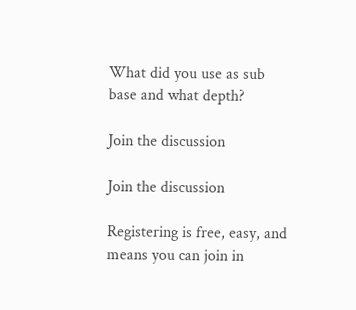What did you use as sub base and what depth?

Join the discussion

Join the discussion

Registering is free, easy, and means you can join in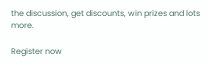the discussion, get discounts, win prizes and lots more.

Register now